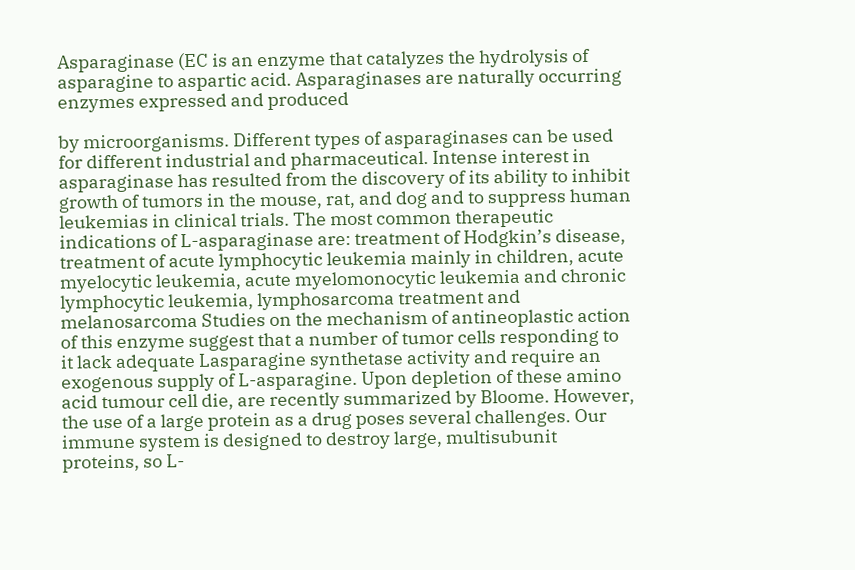Asparaginase (EC is an enzyme that catalyzes the hydrolysis of asparagine to aspartic acid. Asparaginases are naturally occurring enzymes expressed and produced

by microorganisms. Different types of asparaginases can be used for different industrial and pharmaceutical. Intense interest in asparaginase has resulted from the discovery of its ability to inhibit growth of tumors in the mouse, rat, and dog and to suppress human leukemias in clinical trials. The most common therapeutic indications of L-asparaginase are: treatment of Hodgkin’s disease, treatment of acute lymphocytic leukemia mainly in children, acute myelocytic leukemia, acute myelomonocytic leukemia and chronic lymphocytic leukemia, lymphosarcoma treatment and melanosarcoma Studies on the mechanism of antineoplastic action of this enzyme suggest that a number of tumor cells responding to it lack adequate Lasparagine synthetase activity and require an exogenous supply of L-asparagine. Upon depletion of these amino acid tumour cell die, are recently summarized by Bloome. However, the use of a large protein as a drug poses several challenges. Our immune system is designed to destroy large, multisubunit proteins, so L-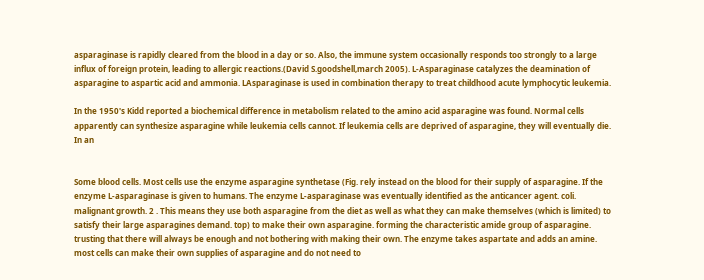asparaginase is rapidly cleared from the blood in a day or so. Also, the immune system occasionally responds too strongly to a large influx of foreign protein, leading to allergic reactions.(David S.goodshell,march 2005). L-Asparaginase catalyzes the deamination of asparagine to aspartic acid and ammonia. LAsparaginase is used in combination therapy to treat childhood acute lymphocytic leukemia.

In the 1950's Kidd reported a biochemical difference in metabolism related to the amino acid asparagine was found. Normal cells apparently can synthesize asparagine while leukemia cells cannot. If leukemia cells are deprived of asparagine, they will eventually die. In an


Some blood cells. Most cells use the enzyme asparagine synthetase (Fig. rely instead on the blood for their supply of asparagine. If the enzyme L-asparaginase is given to humans. The enzyme L-asparaginase was eventually identified as the anticancer agent. coli. malignant growth. 2 . This means they use both asparagine from the diet as well as what they can make themselves (which is limited) to satisfy their large asparagines demand. top) to make their own asparagine. forming the characteristic amide group of asparagine. trusting that there will always be enough and not bothering with making their own. The enzyme takes aspartate and adds an amine. most cells can make their own supplies of asparagine and do not need to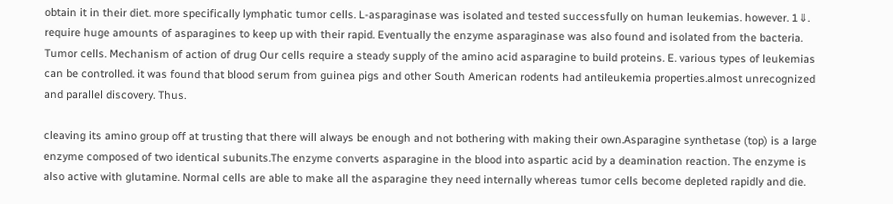obtain it in their diet. more specifically lymphatic tumor cells. L-asparaginase was isolated and tested successfully on human leukemias. however. 1⇓. require huge amounts of asparagines to keep up with their rapid. Eventually the enzyme asparaginase was also found and isolated from the bacteria. Tumor cells. Mechanism of action of drug Our cells require a steady supply of the amino acid asparagine to build proteins. E. various types of leukemias can be controlled. it was found that blood serum from guinea pigs and other South American rodents had antileukemia properties.almost unrecognized and parallel discovery. Thus.

cleaving its amino group off at trusting that there will always be enough and not bothering with making their own.Asparagine synthetase (top) is a large enzyme composed of two identical subunits.The enzyme converts asparagine in the blood into aspartic acid by a deamination reaction. The enzyme is also active with glutamine. Normal cells are able to make all the asparagine they need internally whereas tumor cells become depleted rapidly and die.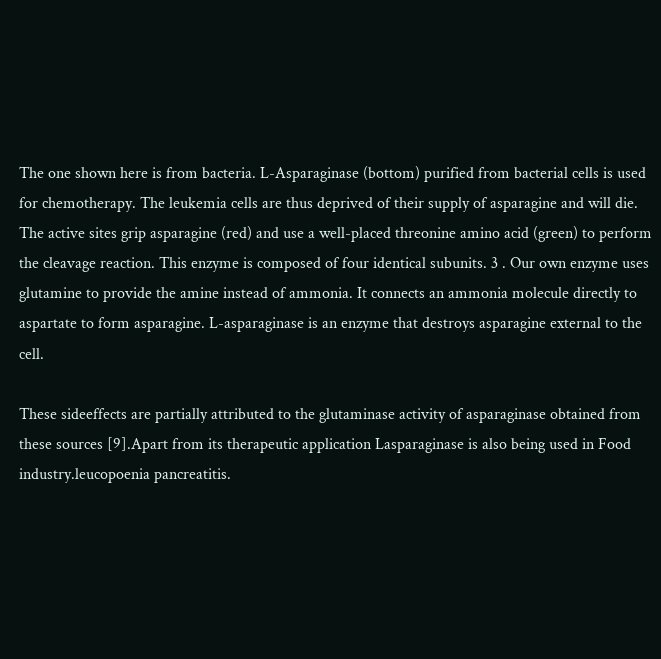The one shown here is from bacteria. L-Asparaginase (bottom) purified from bacterial cells is used for chemotherapy. The leukemia cells are thus deprived of their supply of asparagine and will die. The active sites grip asparagine (red) and use a well-placed threonine amino acid (green) to perform the cleavage reaction. This enzyme is composed of four identical subunits. 3 . Our own enzyme uses glutamine to provide the amine instead of ammonia. It connects an ammonia molecule directly to aspartate to form asparagine. L-asparaginase is an enzyme that destroys asparagine external to the cell.

These sideeffects are partially attributed to the glutaminase activity of asparaginase obtained from these sources [9].Apart from its therapeutic application Lasparaginase is also being used in Food industry.leucopoenia pancreatitis.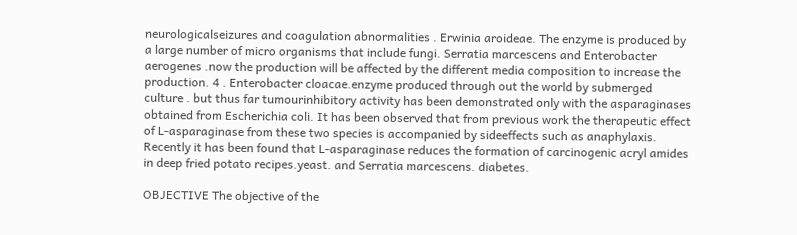neurologicalseizures and coagulation abnormalities . Erwinia aroideae. The enzyme is produced by a large number of micro organisms that include fungi. Serratia marcescens and Enterobacter aerogenes .now the production will be affected by the different media composition to increase the production. 4 . Enterobacter cloacae.enzyme produced through out the world by submerged culture . but thus far tumourinhibitory activity has been demonstrated only with the asparaginases obtained from Escherichia coli. It has been observed that from previous work the therapeutic effect of L-asparaginase from these two species is accompanied by sideeffects such as anaphylaxis. Recently it has been found that L-asparaginase reduces the formation of carcinogenic acryl amides in deep fried potato recipes.yeast. and Serratia marcescens. diabetes.

OBJECTIVE The objective of the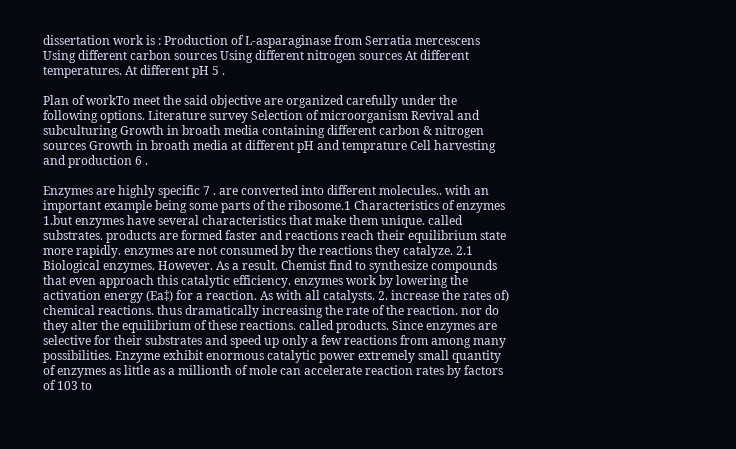dissertation work is : Production of L-asparaginase from Serratia mercescens Using different carbon sources Using different nitrogen sources At different temperatures. At different pH 5 .

Plan of workTo meet the said objective are organized carefully under the following options. Literature survey Selection of microorganism Revival and subculturing Growth in broath media containing different carbon & nitrogen sources Growth in broath media at different pH and temprature Cell harvesting and production 6 .

Enzymes are highly specific 7 . are converted into different molecules.. with an important example being some parts of the ribosome.1 Characteristics of enzymes 1.but enzymes have several characteristics that make them unique. called substrates. products are formed faster and reactions reach their equilibrium state more rapidly. enzymes are not consumed by the reactions they catalyze. 2.1 Biological enzymes. However. As a result. Chemist find to synthesize compounds that even approach this catalytic efficiency. enzymes work by lowering the activation energy (Ea‡) for a reaction. As with all catalysts. 2. increase the rates of) chemical reactions. thus dramatically increasing the rate of the reaction. nor do they alter the equilibrium of these reactions. called products. Since enzymes are selective for their substrates and speed up only a few reactions from among many possibilities. Enzyme exhibit enormous catalytic power extremely small quantity of enzymes as little as a millionth of mole can accelerate reaction rates by factors of 103 to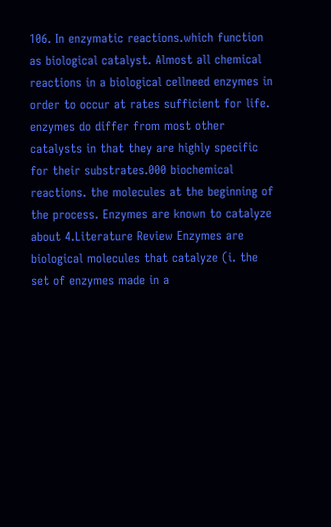106. In enzymatic reactions.which function as biological catalyst. Almost all chemical reactions in a biological cellneed enzymes in order to occur at rates sufficient for life. enzymes do differ from most other catalysts in that they are highly specific for their substrates.000 biochemical reactions. the molecules at the beginning of the process. Enzymes are known to catalyze about 4.Literature Review Enzymes are biological molecules that catalyze (i. the set of enzymes made in a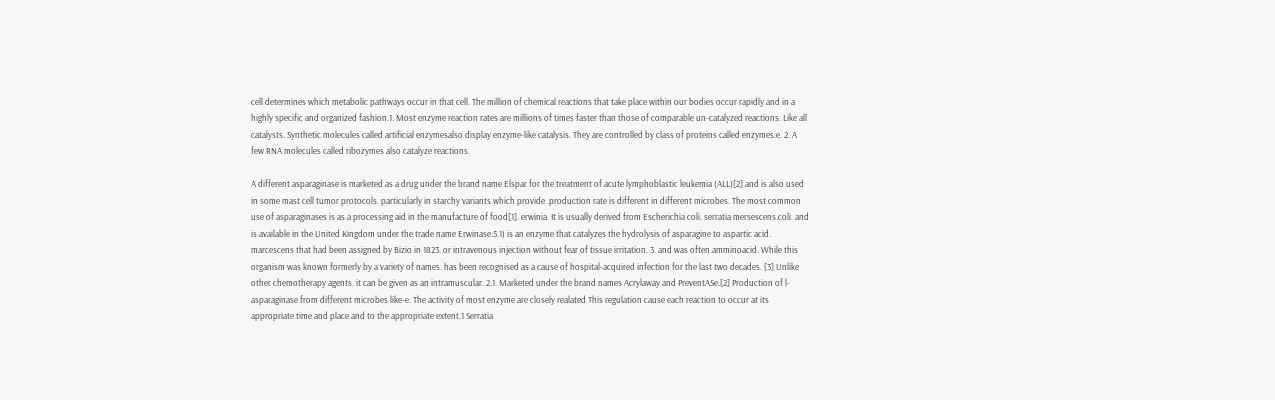cell determines which metabolic pathways occur in that cell. The million of chemical reactions that take place within our bodies occur rapidly and in a highly specific and organized fashion.1. Most enzyme reaction rates are millions of times faster than those of comparable un-catalyzed reactions. Like all catalysts. Synthetic molecules called artificial enzymesalso display enzyme-like catalysis. They are controlled by class of proteins called enzymes.e. 2. A few RNA molecules called ribozymes also catalyze reactions.

A different asparaginase is marketed as a drug under the brand name Elspar for the treatment of acute lymphoblastic leukemia (ALL)[2] and is also used in some mast cell tumor protocols. particularly in starchy variants which provide .production rate is different in different microbes. The most common use of asparaginases is as a processing aid in the manufacture of food[1]. erwinia. It is usually derived from Escherichia coli. serratia mersescens.coli. and is available in the United Kingdom under the trade name Erwinase.5.1) is an enzyme that catalyzes the hydrolysis of asparagine to aspartic acid. marcescens that had been assigned by Bizio in 1823. or intravenous injection without fear of tissue irritation. 3. and was often.amminoacid. While this organism was known formerly by a variety of names. has been recognised as a cause of hospital-acquired infection for the last two decades. [3] Unlike other chemotherapy agents. it can be given as an intramuscular. 2.1. Marketed under the brand names Acrylaway and PreventASe.[2] Production of l-asparaginase from different microbes like-e. The activity of most enzyme are closely realated This regulation cause each reaction to occur at its appropriate time and place and to the appropriate extent.1 Serratia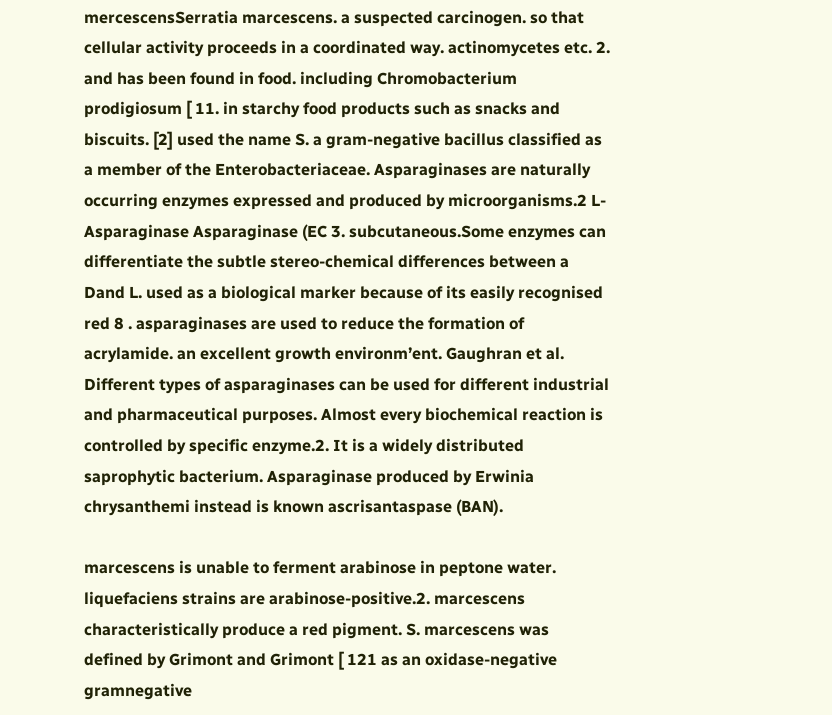mercescensSerratia marcescens. a suspected carcinogen. so that cellular activity proceeds in a coordinated way. actinomycetes etc. 2. and has been found in food. including Chromobacterium prodigiosum [ 11. in starchy food products such as snacks and biscuits. [2] used the name S. a gram-negative bacillus classified as a member of the Enterobacteriaceae. Asparaginases are naturally occurring enzymes expressed and produced by microorganisms.2 L-Asparaginase Asparaginase (EC 3. subcutaneous.Some enzymes can differentiate the subtle stereo-chemical differences between a Dand L. used as a biological marker because of its easily recognised red 8 . asparaginases are used to reduce the formation of acrylamide. an excellent growth environm’ent. Gaughran et al. Different types of asparaginases can be used for different industrial and pharmaceutical purposes. Almost every biochemical reaction is controlled by specific enzyme.2. It is a widely distributed saprophytic bacterium. Asparaginase produced by Erwinia chrysanthemi instead is known ascrisantaspase (BAN).

marcescens is unable to ferment arabinose in peptone water. liquefaciens strains are arabinose-positive.2. marcescens characteristically produce a red pigment. S. marcescens was defined by Grimont and Grimont [ 121 as an oxidase-negative gramnegative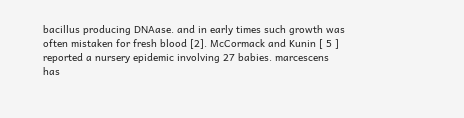bacillus producing DNAase. and in early times such growth was often mistaken for fresh blood [2]. McCormack and Kunin [ 5 ] reported a nursery epidemic involving 27 babies. marcescens has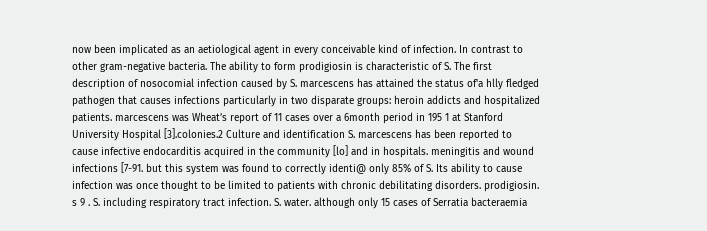now been implicated as an aetiological agent in every conceivable kind of infection. In contrast to other gram-negative bacteria. The ability to form prodigiosin is characteristic of S. The first description of nosocomial infection caused by S. marcescens has attained the status of'a hlly fledged pathogen that causes infections particularly in two disparate groups: heroin addicts and hospitalized patients. marcescens was Wheat’s report of 11 cases over a 6month period in 195 1 at Stanford University Hospital [3].colonies.2 Culture and identification S. marcescens has been reported to cause infective endocarditis acquired in the community [lo] and in hospitals. meningitis and wound infections [7-91. but this system was found to correctly identi@ only 85% of S. Its ability to cause infection was once thought to be limited to patients with chronic debilitating disorders. prodigiosin. s 9 . S. including respiratory tract infection. S. water. although only 15 cases of Serratia bacteraemia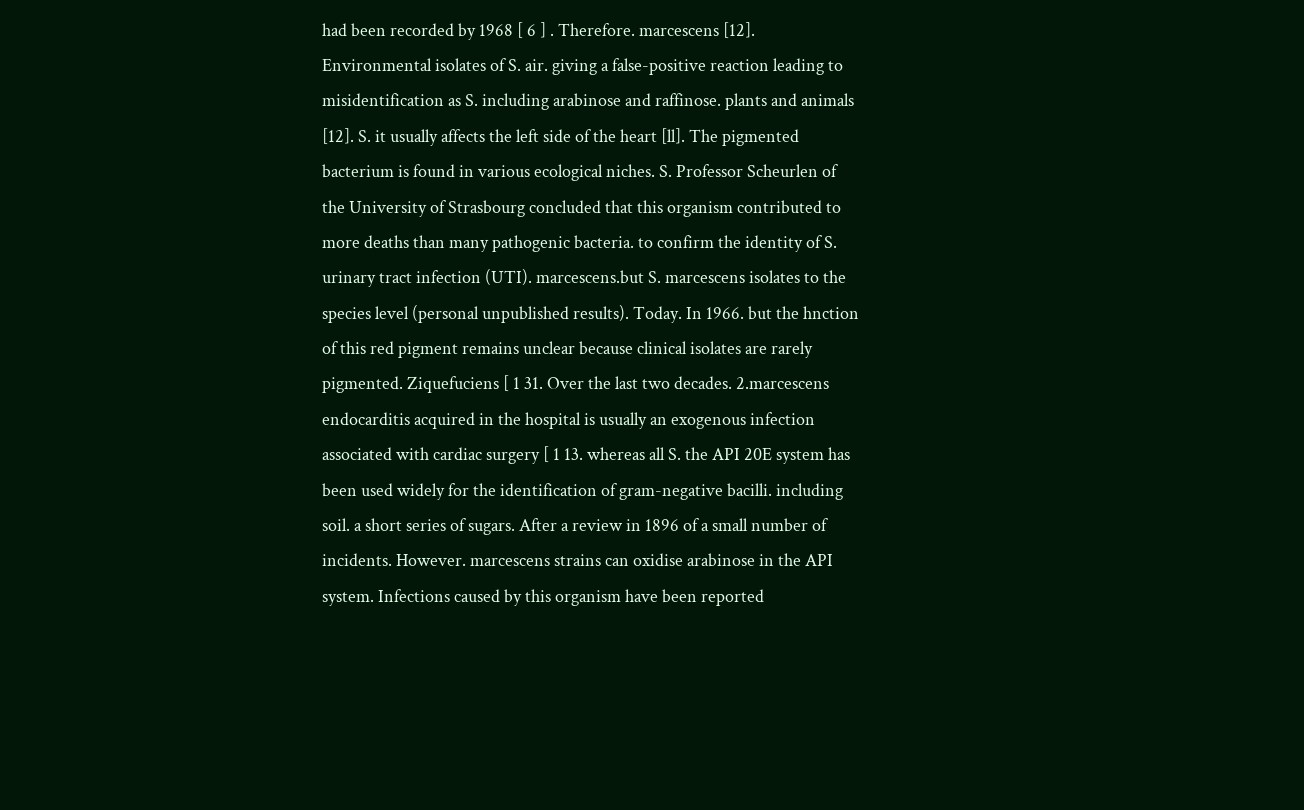had been recorded by 1968 [ 6 ] . Therefore. marcescens [12]. Environmental isolates of S. air. giving a false-positive reaction leading to misidentification as S. including arabinose and raffinose. plants and animals [12]. S. it usually affects the left side of the heart [ll]. The pigmented bacterium is found in various ecological niches. S. Professor Scheurlen of the University of Strasbourg concluded that this organism contributed to more deaths than many pathogenic bacteria. to confirm the identity of S. urinary tract infection (UTI). marcescens.but S. marcescens isolates to the species level (personal unpublished results). Today. In 1966. but the hnction of this red pigment remains unclear because clinical isolates are rarely pigmented. Ziquefuciens [ 1 31. Over the last two decades. 2.marcescens endocarditis acquired in the hospital is usually an exogenous infection associated with cardiac surgery [ 1 13. whereas all S. the API 20E system has been used widely for the identification of gram-negative bacilli. including soil. a short series of sugars. After a review in 1896 of a small number of incidents. However. marcescens strains can oxidise arabinose in the API system. Infections caused by this organism have been reported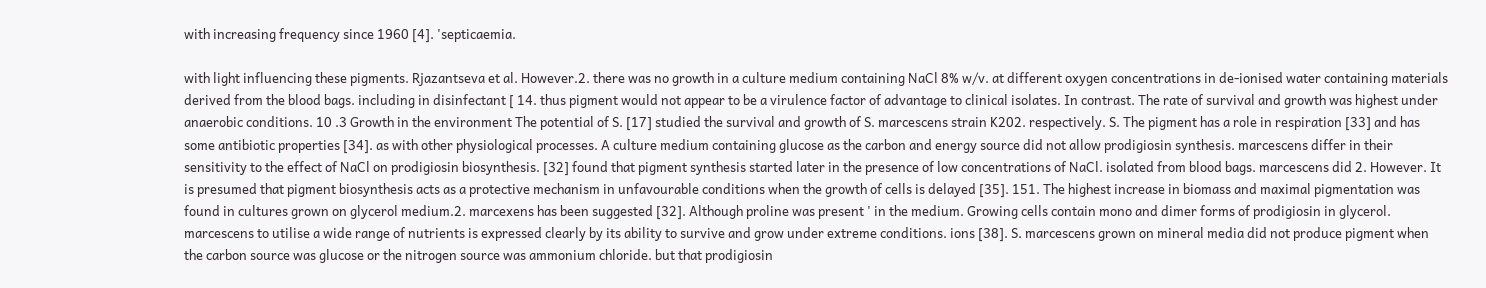with increasing frequency since 1960 [4]. 'septicaemia.

with light influencing these pigments. Rjazantseva et al. However.2. there was no growth in a culture medium containing NaCl 8% w/v. at different oxygen concentrations in de-ionised water containing materials derived from the blood bags. including in disinfectant [ 14. thus pigment would not appear to be a virulence factor of advantage to clinical isolates. In contrast. The rate of survival and growth was highest under anaerobic conditions. 10 .3 Growth in the environment The potential of S. [17] studied the survival and growth of S. marcescens strain K202. respectively. S. The pigment has a role in respiration [33] and has some antibiotic properties [34]. as with other physiological processes. A culture medium containing glucose as the carbon and energy source did not allow prodigiosin synthesis. marcescens differ in their sensitivity to the effect of NaCl on prodigiosin biosynthesis. [32] found that pigment synthesis started later in the presence of low concentrations of NaCl. isolated from blood bags. marcescens did 2. However. It is presumed that pigment biosynthesis acts as a protective mechanism in unfavourable conditions when the growth of cells is delayed [35]. 151. The highest increase in biomass and maximal pigmentation was found in cultures grown on glycerol medium.2. marcexens has been suggested [32]. Although proline was present ' in the medium. Growing cells contain mono and dimer forms of prodigiosin in glycerol. marcescens to utilise a wide range of nutrients is expressed clearly by its ability to survive and grow under extreme conditions. ions [38]. S. marcescens grown on mineral media did not produce pigment when the carbon source was glucose or the nitrogen source was ammonium chloride. but that prodigiosin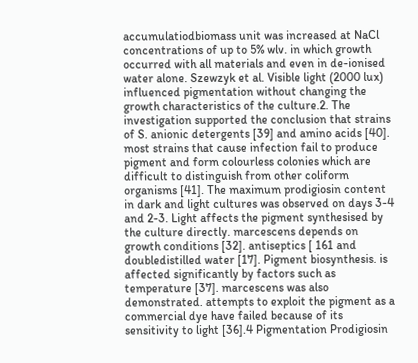accumulatiodbiomass unit was increased at NaCl concentrations of up to 5% wlv. in which growth occurred with all materials and even in de-ionised water alone. Szewzyk et al. Visible light (2000 lux) influenced pigmentation without changing the growth characteristics of the culture.2. The investigation supported the conclusion that strains of S. anionic detergents [39] and amino acids [40]. most strains that cause infection fail to produce pigment and form colourless colonies which are difficult to distinguish from other coliform organisms [41]. The maximum prodigiosin content in dark and light cultures was observed on days 3-4 and 2-3. Light affects the pigment synthesised by the culture directly. marcescens depends on growth conditions [32]. antiseptics [ 161 and doubledistilled water [17]. Pigment biosynthesis. is affected significantly by factors such as temperature [37]. marcescens was also demonstrated. attempts to exploit the pigment as a commercial dye have failed because of its sensitivity to light [36].4 Pigmentation Prodigiosin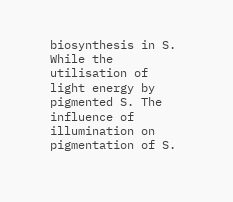biosynthesis in S. While the utilisation of light energy by pigmented S. The influence of illumination on pigmentation of S.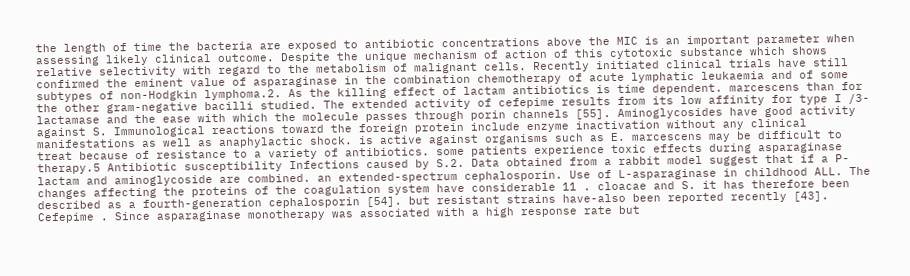the length of time the bacteria are exposed to antibiotic concentrations above the MIC is an important parameter when assessing likely clinical outcome. Despite the unique mechanism of action of this cytotoxic substance which shows relative selectivity with regard to the metabolism of malignant cells. Recently initiated clinical trials have still confirmed the eminent value of asparaginase in the combination chemotherapy of acute lymphatic leukaemia and of some subtypes of non-Hodgkin lymphoma.2. As the killing effect of lactam antibiotics is time dependent. marcescens than for the other gram-negative bacilli studied. The extended activity of cefepime results from its low affinity for type I /3-lactamase and the ease with which the molecule passes through porin channels [55]. Aminoglycosides have good activity against S. Immunological reactions toward the foreign protein include enzyme inactivation without any clinical manifestations as well as anaphylactic shock. is active against organisms such as E. marcescens may be difficult to treat because of resistance to a variety of antibiotics. some patients experience toxic effects during asparaginase therapy.5 Antibiotic susceptibility Infections caused by S.2. Data obtained from a rabbit model suggest that if a P-lactam and aminoglycoside are combined. an extended-spectrum cephalosporin. Use of L-asparaginase in childhood ALL. The changes affecting the proteins of the coagulation system have considerable 11 . cloacae and S. it has therefore been described as a fourth-generation cephalosporin [54]. but resistant strains have-also been reported recently [43]. Cefepime . Since asparaginase monotherapy was associated with a high response rate but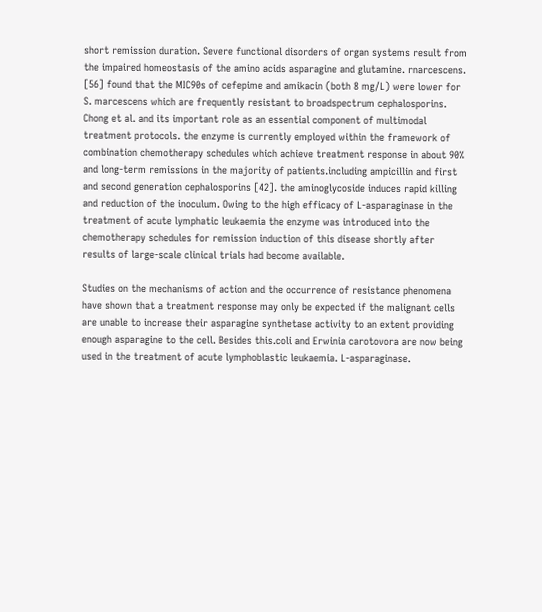short remission duration. Severe functional disorders of organ systems result from the impaired homeostasis of the amino acids asparagine and glutamine. rnarcescens. [56] found that the MIC90s of cefepime and amikacin (both 8 mg/L) were lower for S. marcescens which are frequently resistant to broadspectrum cephalosporins. Chong et al. and its important role as an essential component of multimodal treatment protocols. the enzyme is currently employed within the framework of combination chemotherapy schedules which achieve treatment response in about 90% and long-term remissions in the majority of patients.including ampicillin and first and second generation cephalosporins [42]. the aminoglycoside induces rapid killing and reduction of the inoculum. Owing to the high efficacy of L-asparaginase in the treatment of acute lymphatic leukaemia the enzyme was introduced into the chemotherapy schedules for remission induction of this disease shortly after results of large-scale clinical trials had become available.

Studies on the mechanisms of action and the occurrence of resistance phenomena have shown that a treatment response may only be expected if the malignant cells are unable to increase their asparagine synthetase activity to an extent providing enough asparagine to the cell. Besides this.coli and Erwinia carotovora are now being used in the treatment of acute lymphoblastic leukaemia. L-asparaginase.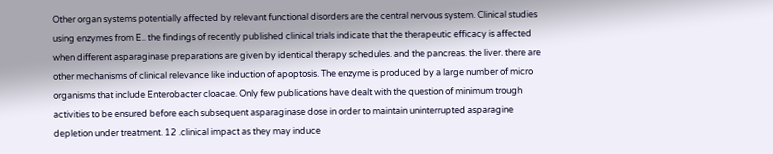Other organ systems potentially affected by relevant functional disorders are the central nervous system. Clinical studies using enzymes from E.. the findings of recently published clinical trials indicate that the therapeutic efficacy is affected when different asparaginase preparations are given by identical therapy schedules. and the pancreas. the liver. there are other mechanisms of clinical relevance like induction of apoptosis. The enzyme is produced by a large number of micro organisms that include Enterobacter cloacae. Only few publications have dealt with the question of minimum trough activities to be ensured before each subsequent asparaginase dose in order to maintain uninterrupted asparagine depletion under treatment. 12 .clinical impact as they may induce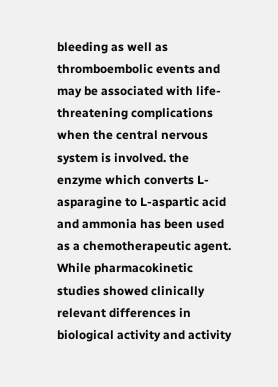bleeding as well as thromboembolic events and may be associated with life-threatening complications when the central nervous system is involved. the enzyme which converts L-asparagine to L-aspartic acid and ammonia has been used as a chemotherapeutic agent. While pharmacokinetic studies showed clinically relevant differences in biological activity and activity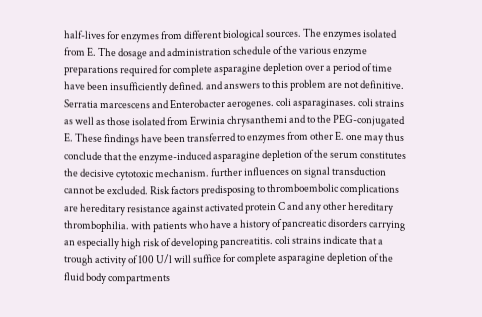half-lives for enzymes from different biological sources. The enzymes isolated from E. The dosage and administration schedule of the various enzyme preparations required for complete asparagine depletion over a period of time have been insufficiently defined. and answers to this problem are not definitive. Serratia marcescens and Enterobacter aerogenes. coli asparaginases. coli strains as well as those isolated from Erwinia chrysanthemi and to the PEG-conjugated E. These findings have been transferred to enzymes from other E. one may thus conclude that the enzyme-induced asparagine depletion of the serum constitutes the decisive cytotoxic mechanism. further influences on signal transduction cannot be excluded. Risk factors predisposing to thromboembolic complications are hereditary resistance against activated protein C and any other hereditary thrombophilia. with patients who have a history of pancreatic disorders carrying an especially high risk of developing pancreatitis. coli strains indicate that a trough activity of 100 U/l will suffice for complete asparagine depletion of the fluid body compartments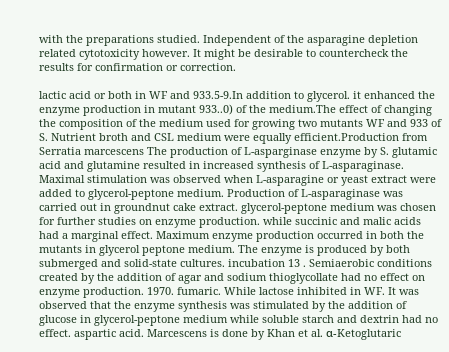with the preparations studied. Independent of the asparagine depletion related cytotoxicity however. It might be desirable to countercheck the results for confirmation or correction.

lactic acid or both in WF and 933.5-9.In addition to glycerol. it enhanced the enzyme production in mutant 933..0) of the medium.The effect of changing the composition of the medium used for growing two mutants WF and 933 of S. Nutrient broth and CSL medium were equally efficient.Production from Serratia marcescens The production of L-asparginase enzyme by S. glutamic acid and glutamine resulted in increased synthesis of L-asparaginase. Maximal stimulation was observed when L-asparagine or yeast extract were added to glycerol-peptone medium. Production of L-asparaginase was carried out in groundnut cake extract. glycerol-peptone medium was chosen for further studies on enzyme production. while succinic and malic acids had a marginal effect. Maximum enzyme production occurred in both the mutants in glycerol peptone medium. The enzyme is produced by both submerged and solid-state cultures. incubation 13 . Semiaerobic conditions created by the addition of agar and sodium thioglycollate had no effect on enzyme production. 1970. fumaric. While lactose inhibited in WF. It was observed that the enzyme synthesis was stimulated by the addition of glucose in glycerol-peptone medium while soluble starch and dextrin had no effect. aspartic acid. Marcescens is done by Khan et al. α-Ketoglutaric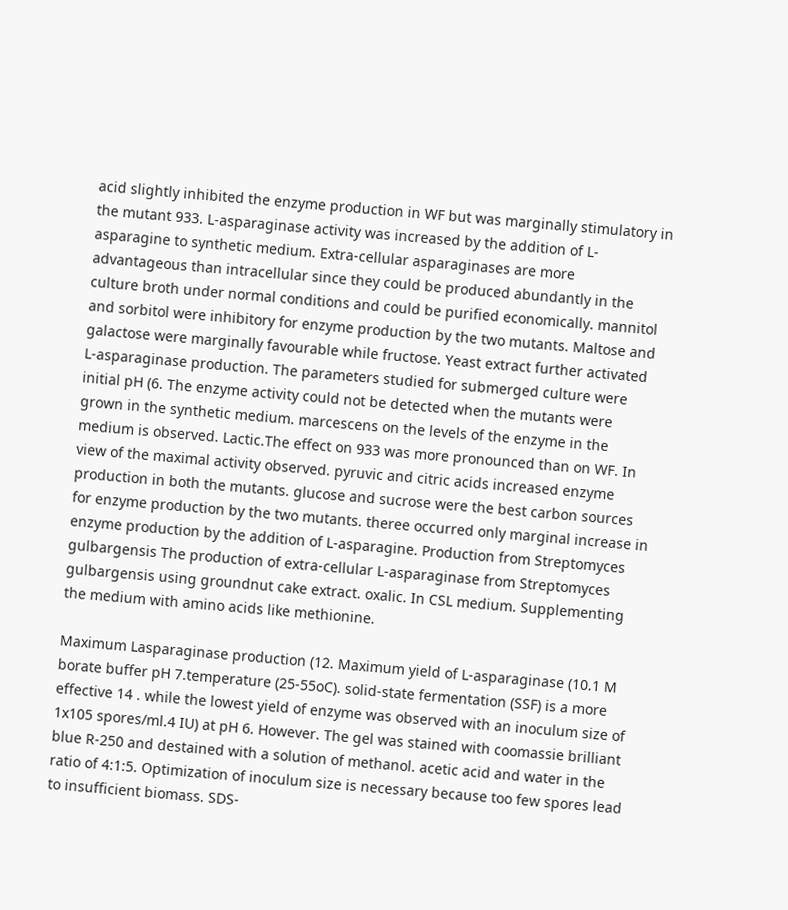acid slightly inhibited the enzyme production in WF but was marginally stimulatory in the mutant 933. L-asparaginase activity was increased by the addition of L-asparagine to synthetic medium. Extra-cellular asparaginases are more advantageous than intracellular since they could be produced abundantly in the culture broth under normal conditions and could be purified economically. mannitol and sorbitol were inhibitory for enzyme production by the two mutants. Maltose and galactose were marginally favourable while fructose. Yeast extract further activated L-asparaginase production. The parameters studied for submerged culture were initial pH (6. The enzyme activity could not be detected when the mutants were grown in the synthetic medium. marcescens on the levels of the enzyme in the medium is observed. Lactic.The effect on 933 was more pronounced than on WF. In view of the maximal activity observed. pyruvic and citric acids increased enzyme production in both the mutants. glucose and sucrose were the best carbon sources for enzyme production by the two mutants. theree occurred only marginal increase in enzyme production by the addition of L-asparagine. Production from Streptomyces gulbargensis The production of extra-cellular L-asparaginase from Streptomyces gulbargensis using groundnut cake extract. oxalic. In CSL medium. Supplementing the medium with amino acids like methionine.

Maximum Lasparaginase production (12. Maximum yield of L-asparaginase (10.1 M borate buffer pH 7.temperature (25-55oC). solid-state fermentation (SSF) is a more effective 14 . while the lowest yield of enzyme was observed with an inoculum size of 1x105 spores/ml.4 IU) at pH 6. However. The gel was stained with coomassie brilliant blue R-250 and destained with a solution of methanol. acetic acid and water in the ratio of 4:1:5. Optimization of inoculum size is necessary because too few spores lead to insufficient biomass. SDS-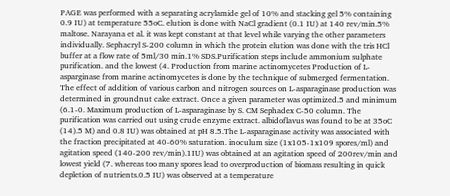PAGE was performed with a separating acrylamide gel of 10% and stacking gel 5% containing 0.9 IU) at temperature 55oC. elution is done with NaCl gradient (0.1 IU) at 140 rev/min.5% maltose. Narayana et al. it was kept constant at that level while varying the other parameters individually. Sephacryl S-200 column in which the protein elution was done with the tris HCl buffer at a flow rate of 5ml/30 min.1% SDS.Purification steps include ammonium sulphate purification. and the lowest (4. Production from marine actinomycetes Production of L-asparginase from marine actinomycetes is done by the technique of submerged fermentation. The effect of addition of various carbon and nitrogen sources on L-asparaginase production was determined in groundnut cake extract. Once a given parameter was optimized.5 and minimum (6.1-0. Maximum production of L-asparaginase by S. CM Sephadex C-50 column. The purification was carried out using crude enzyme extract. albidoflavus was found to be at 35oC (14).5 M) and 0.8 IU) was obtained at pH 8.5.The L-asparaginase activity was associated with the fraction precipitated at 40-60% saturation. inoculum size (1x105-1x109 spores/ml) and agitation speed (140-200 rev/min).1IU) was obtained at an agitation speed of 200rev/min and lowest yield (7. whereas too many spores lead to overproduction of biomass resulting in quick depletion of nutrients.0.5 IU) was observed at a temperature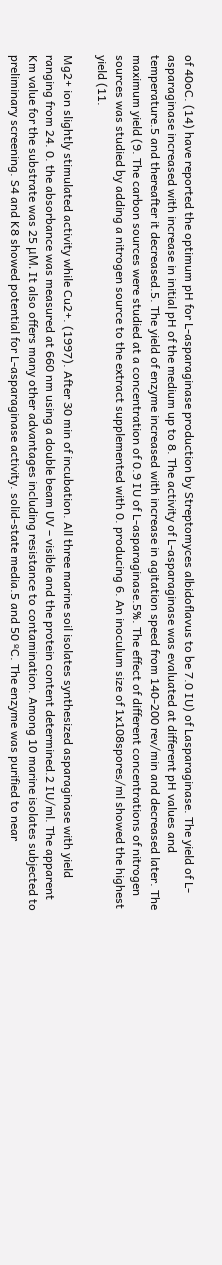of 40oC. (14) have reported the optimum pH for L-asparaginase production by Streptomyces albidoflavus to be 7.0 IU) of Lasparaginase. The yield of L-asparaginase increased with increase in initial pH of the medium up to 8. The activity of L-asparaginase was evaluated at different pH values and temperature.5 and thereafter it decreased.5. The yield of enzyme increased with increase in agitation speed from 140-200 rev/min and decreased later. The maximum yield (9. The carbon sources were studied at a concentration of 0.9 IU of L-asparaginase.5%. The effect of different concentrations of nitrogen sources was studied by adding a nitrogen source to the extract supplemented with 0. producing 6. An inoculum size of 1x108spores/ml showed the highest yield (11.

Mg2+ ion slightly stimulated activity while Cu2+. (1997). After 30 min of incubation. All three marine soil isolates synthesized asparaginase with yield ranging from 24. 0. the absorbance was measured at 660 nm using a double beam UV – visible and the protein content determined.2 IU/ml. The apparent Km value for the substrate was 25 μM. It also offers many other advantages including resistance to contamination. Among 10 marine isolates subjected to preliminary screening. S4 and K8 showed potential for L-asparaginase activity. solid-state media.5 and 50 ºC. The enzyme was purified to near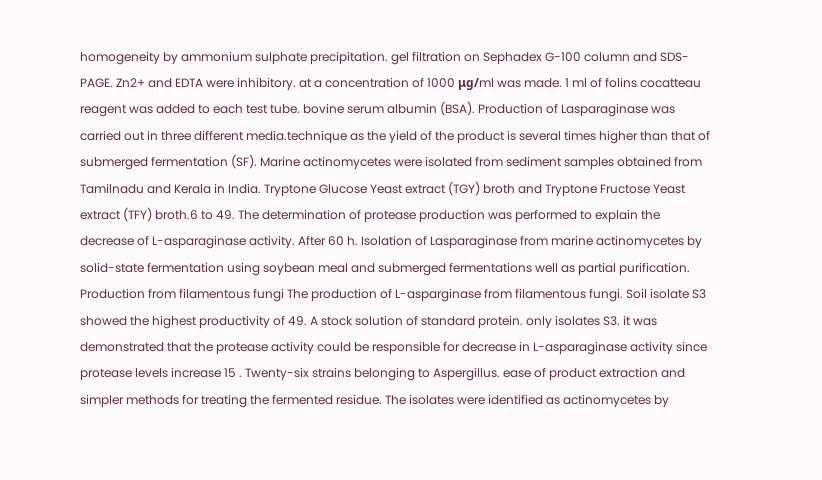homogeneity by ammonium sulphate precipitation. gel filtration on Sephadex G-100 column and SDS-PAGE. Zn2+ and EDTA were inhibitory. at a concentration of 1000 μg/ml was made. 1 ml of folins cocatteau reagent was added to each test tube. bovine serum albumin (BSA). Production of Lasparaginase was carried out in three different media.technique as the yield of the product is several times higher than that of submerged fermentation (SF). Marine actinomycetes were isolated from sediment samples obtained from Tamilnadu and Kerala in India. Tryptone Glucose Yeast extract (TGY) broth and Tryptone Fructose Yeast extract (TFY) broth.6 to 49. The determination of protease production was performed to explain the decrease of L-asparaginase activity. After 60 h. Isolation of Lasparaginase from marine actinomycetes by solid-state fermentation using soybean meal and submerged fermentations well as partial purification. Production from filamentous fungi The production of L-asparginase from filamentous fungi. Soil isolate S3 showed the highest productivity of 49. A stock solution of standard protein. only isolates S3. it was demonstrated that the protease activity could be responsible for decrease in L-asparaginase activity since protease levels increase 15 . Twenty-six strains belonging to Aspergillus. ease of product extraction and simpler methods for treating the fermented residue. The isolates were identified as actinomycetes by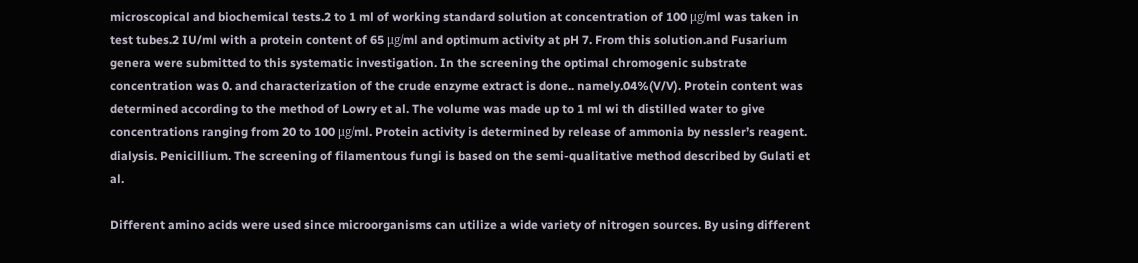microscopical and biochemical tests.2 to 1 ml of working standard solution at concentration of 100 μg/ml was taken in test tubes.2 IU/ml with a protein content of 65 μg/ml and optimum activity at pH 7. From this solution.and Fusarium genera were submitted to this systematic investigation. In the screening the optimal chromogenic substrate concentration was 0. and characterization of the crude enzyme extract is done.. namely.04%(V/V). Protein content was determined according to the method of Lowry et al. The volume was made up to 1 ml wi th distilled water to give concentrations ranging from 20 to 100 μg/ml. Protein activity is determined by release of ammonia by nessler’s reagent. dialysis. Penicillium. The screening of filamentous fungi is based on the semi-qualitative method described by Gulati et al.

Different amino acids were used since microorganisms can utilize a wide variety of nitrogen sources. By using different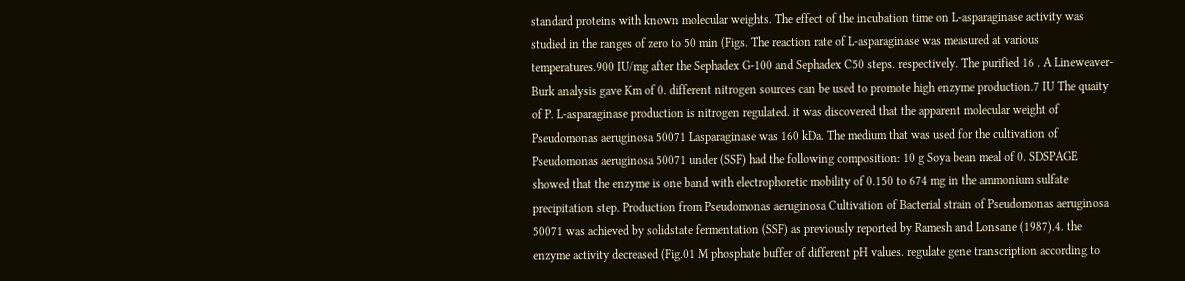standard proteins with known molecular weights. The effect of the incubation time on L-asparaginase activity was studied in the ranges of zero to 50 min (Figs. The reaction rate of L-asparaginase was measured at various temperatures.900 IU/mg after the Sephadex G-100 and Sephadex C50 steps. respectively. The purified 16 . A Lineweaver-Burk analysis gave Km of 0. different nitrogen sources can be used to promote high enzyme production.7 IU The quaity of P. L-asparaginase production is nitrogen regulated. it was discovered that the apparent molecular weight of Pseudomonas aeruginosa 50071 Lasparaginase was 160 kDa. The medium that was used for the cultivation of Pseudomonas aeruginosa 50071 under (SSF) had the following composition: 10 g Soya bean meal of 0. SDSPAGE showed that the enzyme is one band with electrophoretic mobility of 0.150 to 674 mg in the ammonium sulfate precipitation step. Production from Pseudomonas aeruginosa Cultivation of Bacterial strain of Pseudomonas aeruginosa 50071 was achieved by solidstate fermentation (SSF) as previously reported by Ramesh and Lonsane (1987).4. the enzyme activity decreased (Fig.01 M phosphate buffer of different pH values. regulate gene transcription according to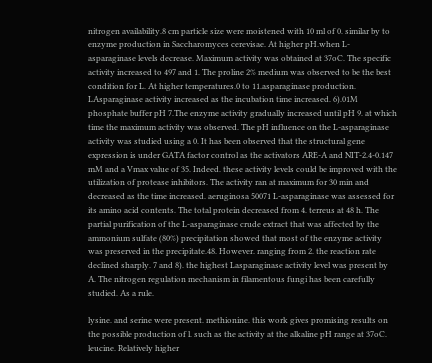nitrogen availability.8 cm particle size were moistened with 10 ml of 0. similar by to enzyme production in Saccharomyces cerevisae. At higher pH.when L-asparaginase levels decrease. Maximum activity was obtained at 37oC. The specific activity increased to 497 and 1. The proline 2% medium was observed to be the best condition for L. At higher temperatures.0 to 11.asparaginase production. LAsparaginase activity increased as the incubation time increased. 6).01M phosphate buffer pH 7.The enzyme activity gradually increased until pH 9. at which time the maximum activity was observed. The pH influence on the L-asparaginase activity was studied using a 0. It has been observed that the structural gene expression is under GATA factor control as the activators ARE-A and NIT-2.4-0.147 mM and a Vmax value of 35. Indeed. these activity levels could be improved with the utilization of protease inhibitors. The activity ran at maximum for 30 min and decreased as the time increased. aeruginosa 50071 L-asparaginase was assessed for its amino acid contents. The total protein decreased from 4. terreus at 48 h. The partial purification of the L-asparaginase crude extract that was affected by the ammonium sulfate (80%) precipitation showed that most of the enzyme activity was preserved in the precipitate.48. However. ranging from 2. the reaction rate declined sharply. 7 and 8). the highest Lasparaginase activity level was present by A. The nitrogen regulation mechanism in filamentous fungi has been carefully studied. As a rule.

lysine. and serine were present. methionine. this work gives promising results on the possible production of l. such as the activity at the alkaline pH range at 37oC. leucine. Relatively higher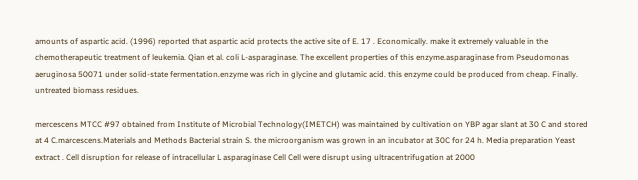amounts of aspartic acid. (1996) reported that aspartic acid protects the active site of E. 17 . Economically. make it extremely valuable in the chemotherapeutic treatment of leukemia. Qian et al. coli L-asparaginase. The excellent properties of this enzyme.asparaginase from Pseudomonas aeruginosa 50071 under solid-state fermentation.enzyme was rich in glycine and glutamic acid. this enzyme could be produced from cheap. Finally. untreated biomass residues.

mercescens MTCC #97 obtained from Institute of Microbial Technology(IMETCH) was maintained by cultivation on YBP agar slant at 30 C and stored at 4 C.marcescens.Materials and Methods Bacterial strain S. the microorganism was grown in an incubator at 30C for 24 h. Media preparation Yeast extract . Cell disruption for release of intracellular L asparaginase Cell Cell were disrupt using ultracentrifugation at 2000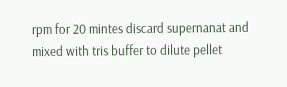rpm for 20 mintes discard supernanat and mixed with tris buffer to dilute pellet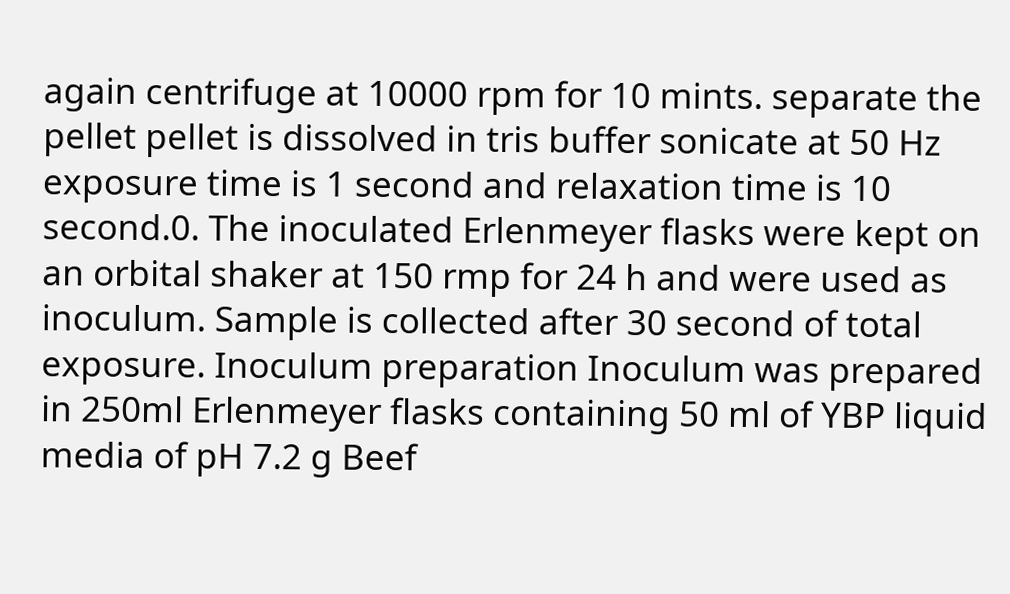again centrifuge at 10000 rpm for 10 mints. separate the pellet pellet is dissolved in tris buffer sonicate at 50 Hz exposure time is 1 second and relaxation time is 10 second.0. The inoculated Erlenmeyer flasks were kept on an orbital shaker at 150 rmp for 24 h and were used as inoculum. Sample is collected after 30 second of total exposure. Inoculum preparation Inoculum was prepared in 250ml Erlenmeyer flasks containing 50 ml of YBP liquid media of pH 7.2 g Beef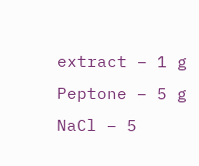extract – 1 g Peptone – 5 g NaCl – 5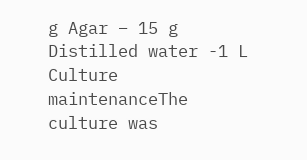g Agar – 15 g Distilled water -1 L Culture maintenanceThe culture was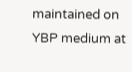maintained on YBP medium at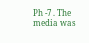Ph -7 . The media was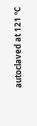autoclaved at 121 ºC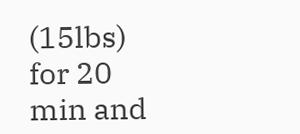(15lbs) for 20 min and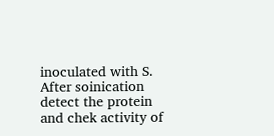inoculated with S. After soinication detect the protein and chek activity of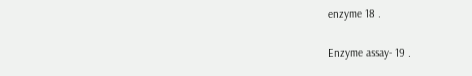enzyme 18 .

Enzyme assay- 19 .